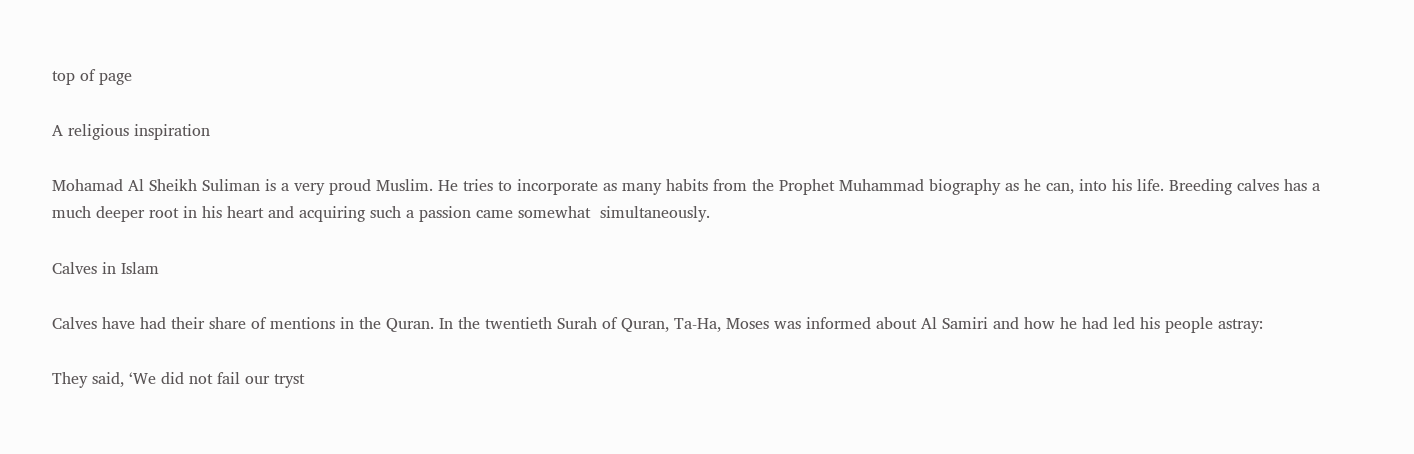top of page

A religious inspiration

Mohamad Al Sheikh Suliman is a very proud Muslim. He tries to incorporate as many habits from the Prophet Muhammad biography as he can, into his life. Breeding calves has a much deeper root in his heart and acquiring such a passion came somewhat  simultaneously.

Calves in Islam

Calves have had their share of mentions in the Quran. In the twentieth Surah of Quran, Ta-Ha, Moses was informed about Al Samiri and how he had led his people astray:

They said, ‘We did not fail our tryst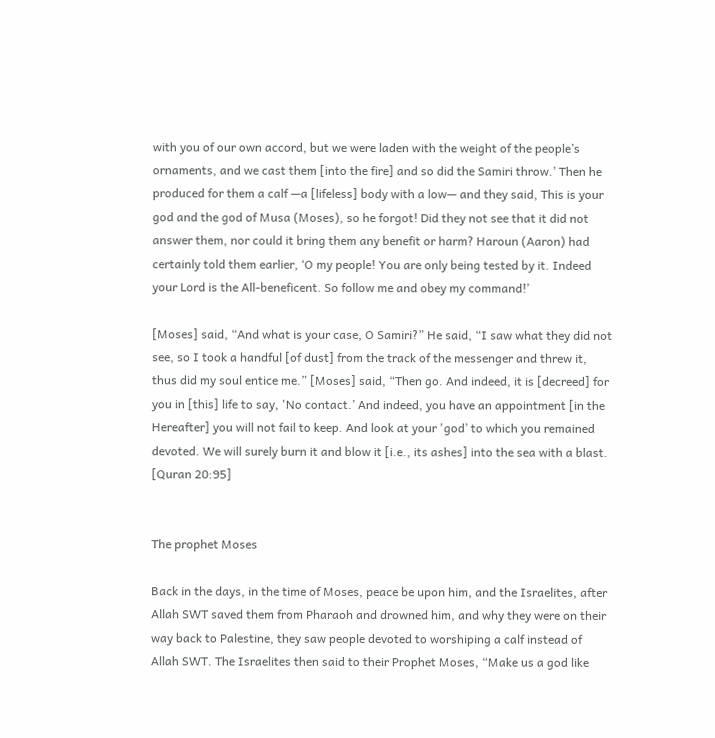with you of our own accord, but we were laden with the weight of the people’s ornaments, and we cast them [into the fire] and so did the Samiri throw.’ Then he produced for them a calf —a [lifeless] body with a low— and they said, This is your god and the god of Musa (Moses), so he forgot! Did they not see that it did not answer them, nor could it bring them any benefit or harm? Haroun (Aaron) had certainly told them earlier, ‘O my people! You are only being tested by it. Indeed your Lord is the All-beneficent. So follow me and obey my command!’

[Moses] said, “And what is your case, O Samiri?” He said, “I saw what they did not see, so I took a handful [of dust] from the track of the messenger and threw it, thus did my soul entice me.” [Moses] said, “Then go. And indeed, it is [decreed] for you in [this] life to say, 'No contact.’ And indeed, you have an appointment [in the Hereafter] you will not fail to keep. And look at your 'god’ to which you remained devoted. We will surely burn it and blow it [i.e., its ashes] into the sea with a blast. [Quran 20:95]


The prophet Moses

Back in the days, in the time of Moses, peace be upon him, and the Israelites, after Allah SWT saved them from Pharaoh and drowned him, and why they were on their way back to Palestine, they saw people devoted to worshiping a calf instead of Allah SWT. The Israelites then said to their Prophet Moses, “Make us a god like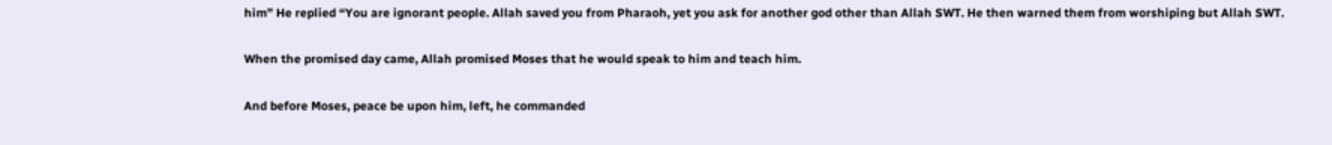him” He replied “You are ignorant people. Allah saved you from Pharaoh, yet you ask for another god other than Allah SWT. He then warned them from worshiping but Allah SWT.

When the promised day came, Allah promised Moses that he would speak to him and teach him.

And before Moses, peace be upon him, left, he commanded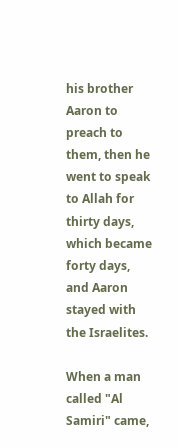his brother Aaron to preach to them, then he went to speak to Allah for thirty days, which became forty days, and Aaron stayed with the Israelites.

When a man called "Al Samiri" came,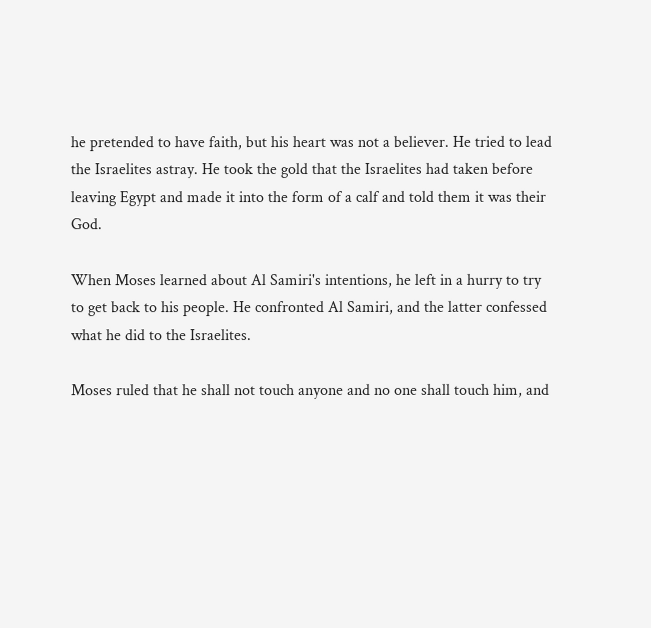he pretended to have faith, but his heart was not a believer. He tried to lead the Israelites astray. He took the gold that the Israelites had taken before leaving Egypt and made it into the form of a calf and told them it was their God.

When Moses learned about Al Samiri's intentions, he left in a hurry to try to get back to his people. He confronted Al Samiri, and the latter confessed what he did to the Israelites.

Moses ruled that he shall not touch anyone and no one shall touch him, and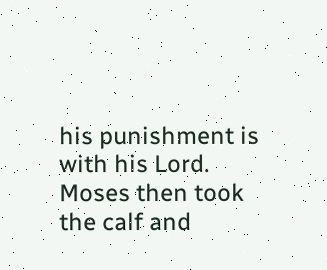his punishment is with his Lord. Moses then took the calf and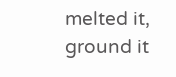melted it, ground it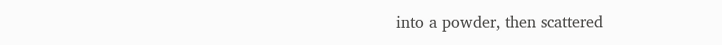into a powder, then scattered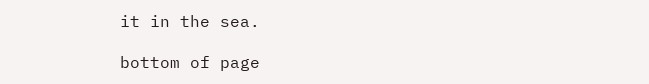it in the sea.

bottom of page